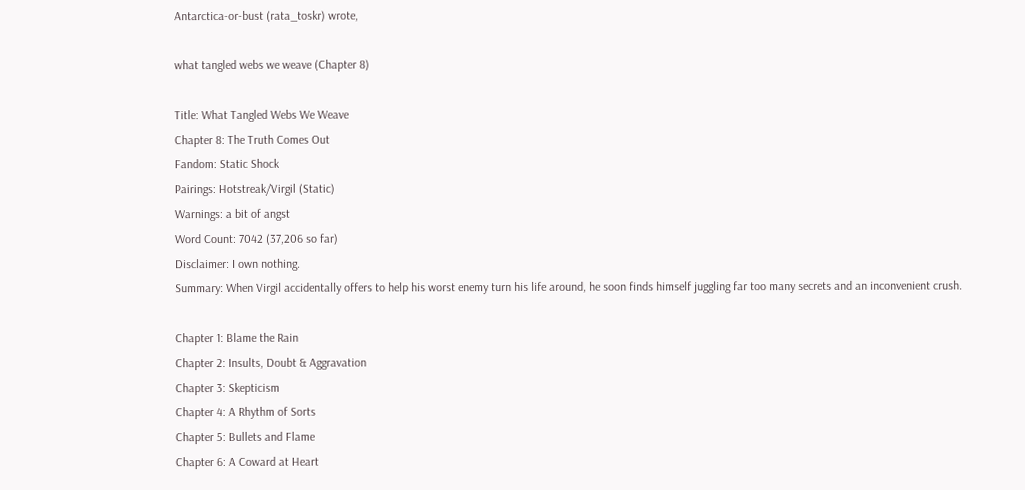Antarctica-or-bust (rata_toskr) wrote,

what tangled webs we weave (Chapter 8)

Title: What Tangled Webs We Weave
Chapter 8: The Truth Comes Out
Fandom: Static Shock
Pairings: Hotstreak/Virgil (Static)
Warnings: a bit of angst
Word Count: 7042 (37,206 so far)
Disclaimer: I own nothing.
Summary: When Virgil accidentally offers to help his worst enemy turn his life around, he soon finds himself juggling far too many secrets and an inconvenient crush.

Chapter 1: Blame the Rain
Chapter 2: Insults, Doubt & Aggravation
Chapter 3: Skepticism
Chapter 4: A Rhythm of Sorts
Chapter 5: Bullets and Flame
Chapter 6: A Coward at Heart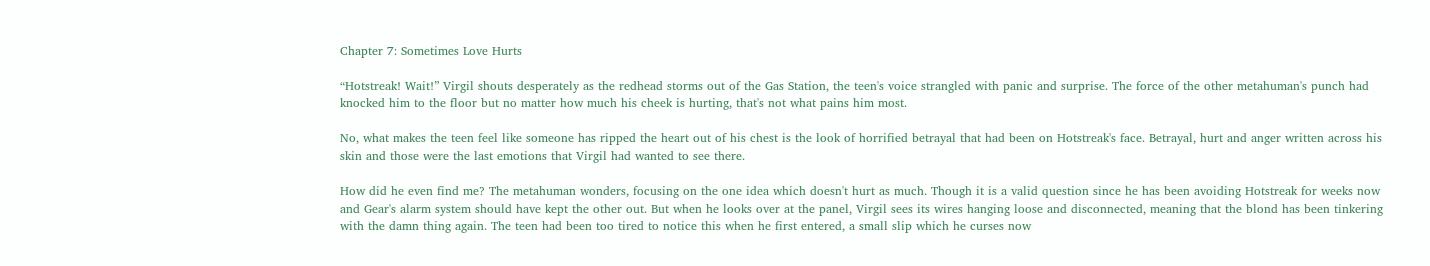Chapter 7: Sometimes Love Hurts

“Hotstreak! Wait!” Virgil shouts desperately as the redhead storms out of the Gas Station, the teen's voice strangled with panic and surprise. The force of the other metahuman's punch had knocked him to the floor but no matter how much his cheek is hurting, that's not what pains him most.

No, what makes the teen feel like someone has ripped the heart out of his chest is the look of horrified betrayal that had been on Hotstreak's face. Betrayal, hurt and anger written across his skin and those were the last emotions that Virgil had wanted to see there.

How did he even find me? The metahuman wonders, focusing on the one idea which doesn't hurt as much. Though it is a valid question since he has been avoiding Hotstreak for weeks now and Gear's alarm system should have kept the other out. But when he looks over at the panel, Virgil sees its wires hanging loose and disconnected, meaning that the blond has been tinkering with the damn thing again. The teen had been too tired to notice this when he first entered, a small slip which he curses now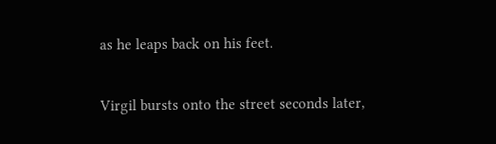as he leaps back on his feet.

Virgil bursts onto the street seconds later,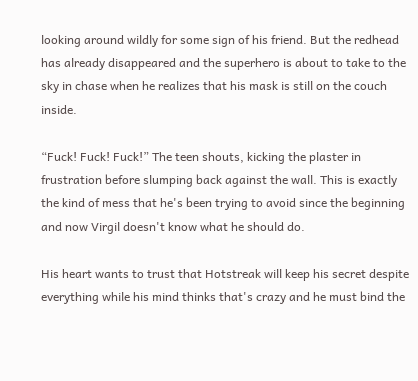looking around wildly for some sign of his friend. But the redhead has already disappeared and the superhero is about to take to the sky in chase when he realizes that his mask is still on the couch inside.

“Fuck! Fuck! Fuck!” The teen shouts, kicking the plaster in frustration before slumping back against the wall. This is exactly the kind of mess that he's been trying to avoid since the beginning and now Virgil doesn't know what he should do.

His heart wants to trust that Hotstreak will keep his secret despite everything while his mind thinks that's crazy and he must bind the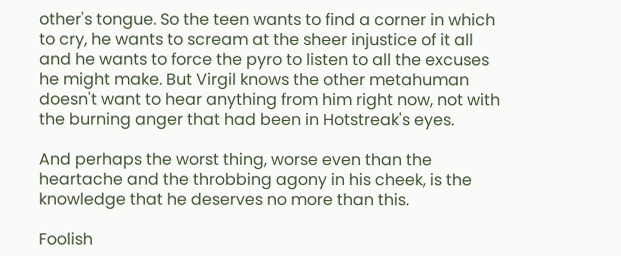other's tongue. So the teen wants to find a corner in which to cry, he wants to scream at the sheer injustice of it all and he wants to force the pyro to listen to all the excuses he might make. But Virgil knows the other metahuman doesn't want to hear anything from him right now, not with the burning anger that had been in Hotstreak's eyes.

And perhaps the worst thing, worse even than the heartache and the throbbing agony in his cheek, is the knowledge that he deserves no more than this.

Foolish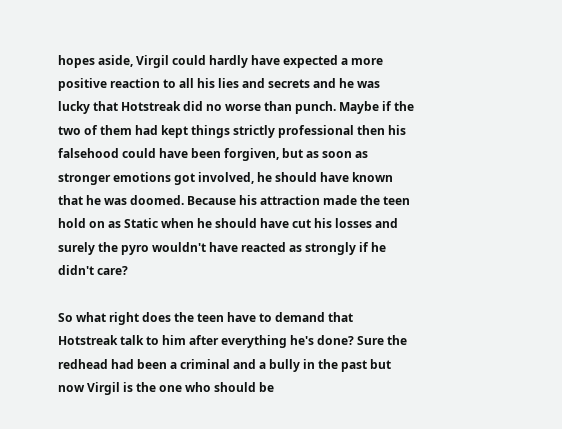hopes aside, Virgil could hardly have expected a more positive reaction to all his lies and secrets and he was lucky that Hotstreak did no worse than punch. Maybe if the two of them had kept things strictly professional then his falsehood could have been forgiven, but as soon as stronger emotions got involved, he should have known that he was doomed. Because his attraction made the teen hold on as Static when he should have cut his losses and surely the pyro wouldn't have reacted as strongly if he didn't care?

So what right does the teen have to demand that Hotstreak talk to him after everything he's done? Sure the redhead had been a criminal and a bully in the past but now Virgil is the one who should be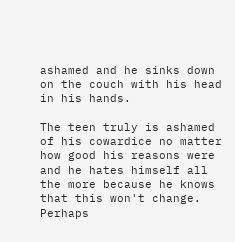ashamed and he sinks down on the couch with his head in his hands.

The teen truly is ashamed of his cowardice no matter how good his reasons were and he hates himself all the more because he knows that this won't change. Perhaps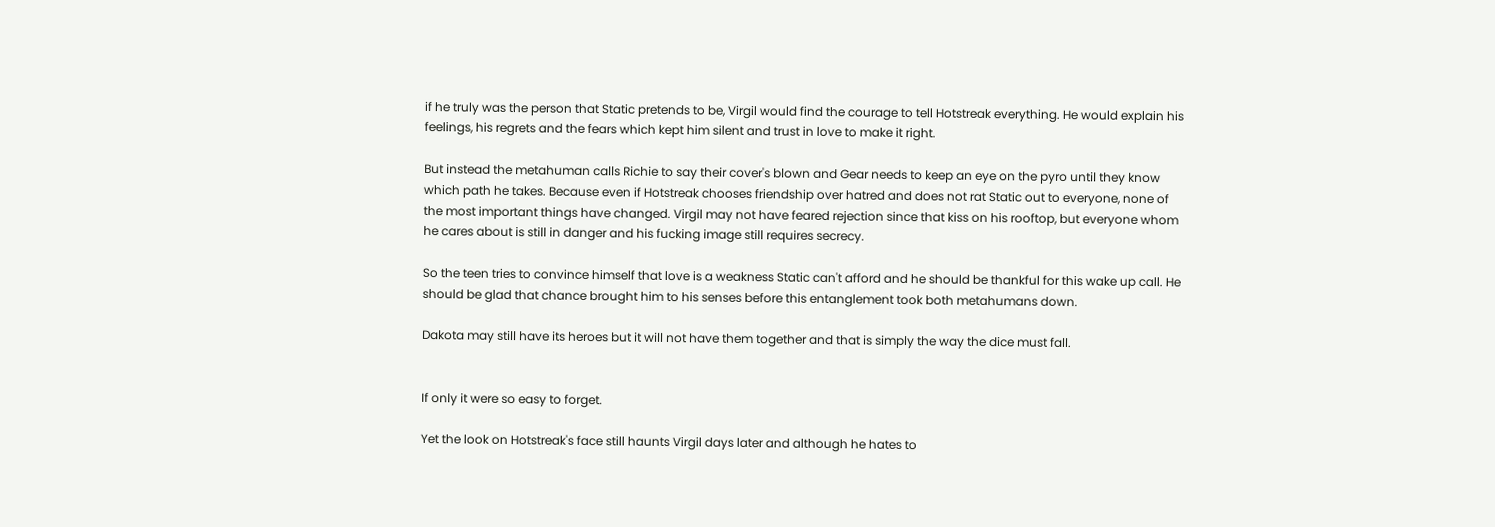if he truly was the person that Static pretends to be, Virgil would find the courage to tell Hotstreak everything. He would explain his feelings, his regrets and the fears which kept him silent and trust in love to make it right.

But instead the metahuman calls Richie to say their cover's blown and Gear needs to keep an eye on the pyro until they know which path he takes. Because even if Hotstreak chooses friendship over hatred and does not rat Static out to everyone, none of the most important things have changed. Virgil may not have feared rejection since that kiss on his rooftop, but everyone whom he cares about is still in danger and his fucking image still requires secrecy.

So the teen tries to convince himself that love is a weakness Static can't afford and he should be thankful for this wake up call. He should be glad that chance brought him to his senses before this entanglement took both metahumans down.

Dakota may still have its heroes but it will not have them together and that is simply the way the dice must fall.


If only it were so easy to forget.

Yet the look on Hotstreak's face still haunts Virgil days later and although he hates to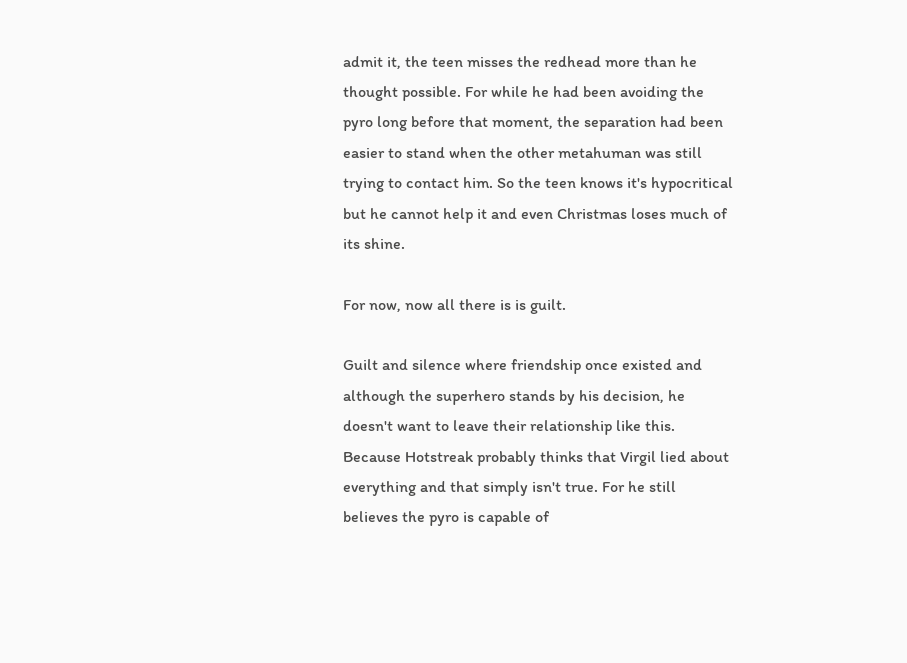admit it, the teen misses the redhead more than he thought possible. For while he had been avoiding the pyro long before that moment, the separation had been easier to stand when the other metahuman was still trying to contact him. So the teen knows it's hypocritical but he cannot help it and even Christmas loses much of its shine.

For now, now all there is is guilt.

Guilt and silence where friendship once existed and although the superhero stands by his decision, he doesn't want to leave their relationship like this. Because Hotstreak probably thinks that Virgil lied about everything and that simply isn't true. For he still believes the pyro is capable of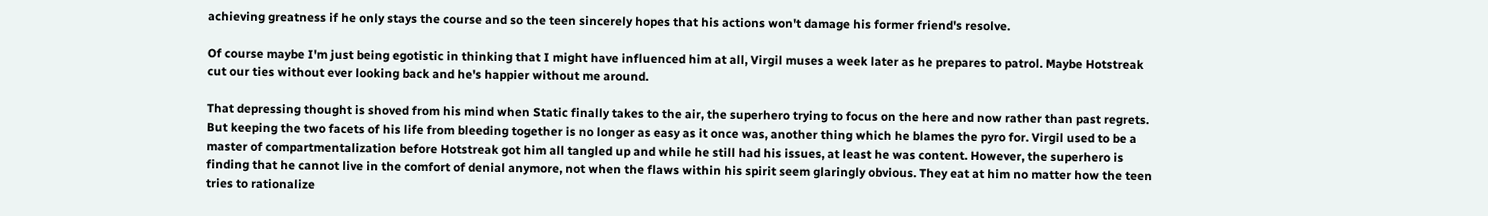achieving greatness if he only stays the course and so the teen sincerely hopes that his actions won't damage his former friend's resolve.

Of course maybe I'm just being egotistic in thinking that I might have influenced him at all, Virgil muses a week later as he prepares to patrol. Maybe Hotstreak cut our ties without ever looking back and he's happier without me around.

That depressing thought is shoved from his mind when Static finally takes to the air, the superhero trying to focus on the here and now rather than past regrets. But keeping the two facets of his life from bleeding together is no longer as easy as it once was, another thing which he blames the pyro for. Virgil used to be a master of compartmentalization before Hotstreak got him all tangled up and while he still had his issues, at least he was content. However, the superhero is finding that he cannot live in the comfort of denial anymore, not when the flaws within his spirit seem glaringly obvious. They eat at him no matter how the teen tries to rationalize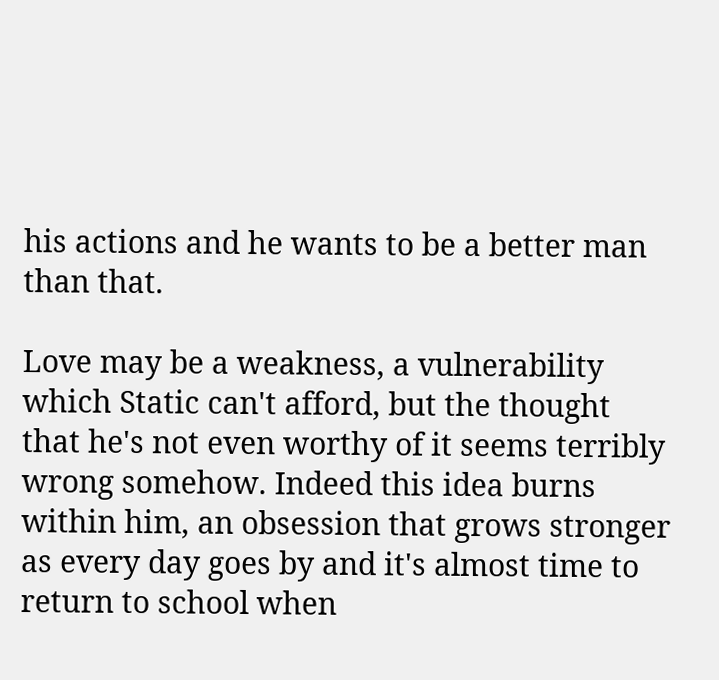his actions and he wants to be a better man than that.

Love may be a weakness, a vulnerability which Static can't afford, but the thought that he's not even worthy of it seems terribly wrong somehow. Indeed this idea burns within him, an obsession that grows stronger as every day goes by and it's almost time to return to school when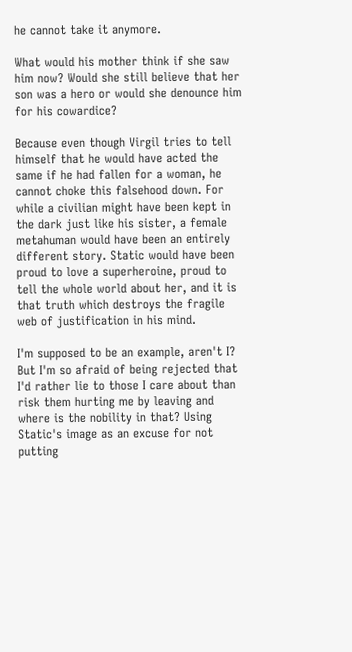he cannot take it anymore.

What would his mother think if she saw him now? Would she still believe that her son was a hero or would she denounce him for his cowardice?

Because even though Virgil tries to tell himself that he would have acted the same if he had fallen for a woman, he cannot choke this falsehood down. For while a civilian might have been kept in the dark just like his sister, a female metahuman would have been an entirely different story. Static would have been proud to love a superheroine, proud to tell the whole world about her, and it is that truth which destroys the fragile web of justification in his mind.

I'm supposed to be an example, aren't I? But I'm so afraid of being rejected that I'd rather lie to those I care about than risk them hurting me by leaving and where is the nobility in that? Using Static's image as an excuse for not putting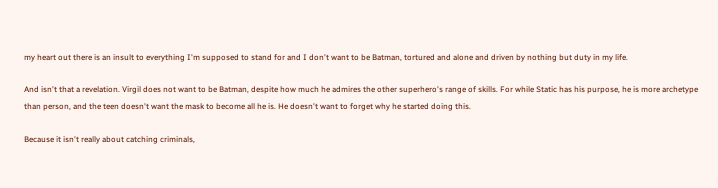my heart out there is an insult to everything I'm supposed to stand for and I don't want to be Batman, tortured and alone and driven by nothing but duty in my life.

And isn't that a revelation. Virgil does not want to be Batman, despite how much he admires the other superhero's range of skills. For while Static has his purpose, he is more archetype than person, and the teen doesn't want the mask to become all he is. He doesn't want to forget why he started doing this.

Because it isn't really about catching criminals,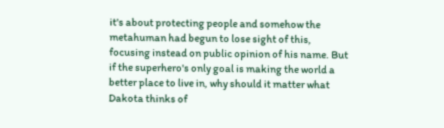it's about protecting people and somehow the metahuman had begun to lose sight of this, focusing instead on public opinion of his name. But if the superhero's only goal is making the world a better place to live in, why should it matter what Dakota thinks of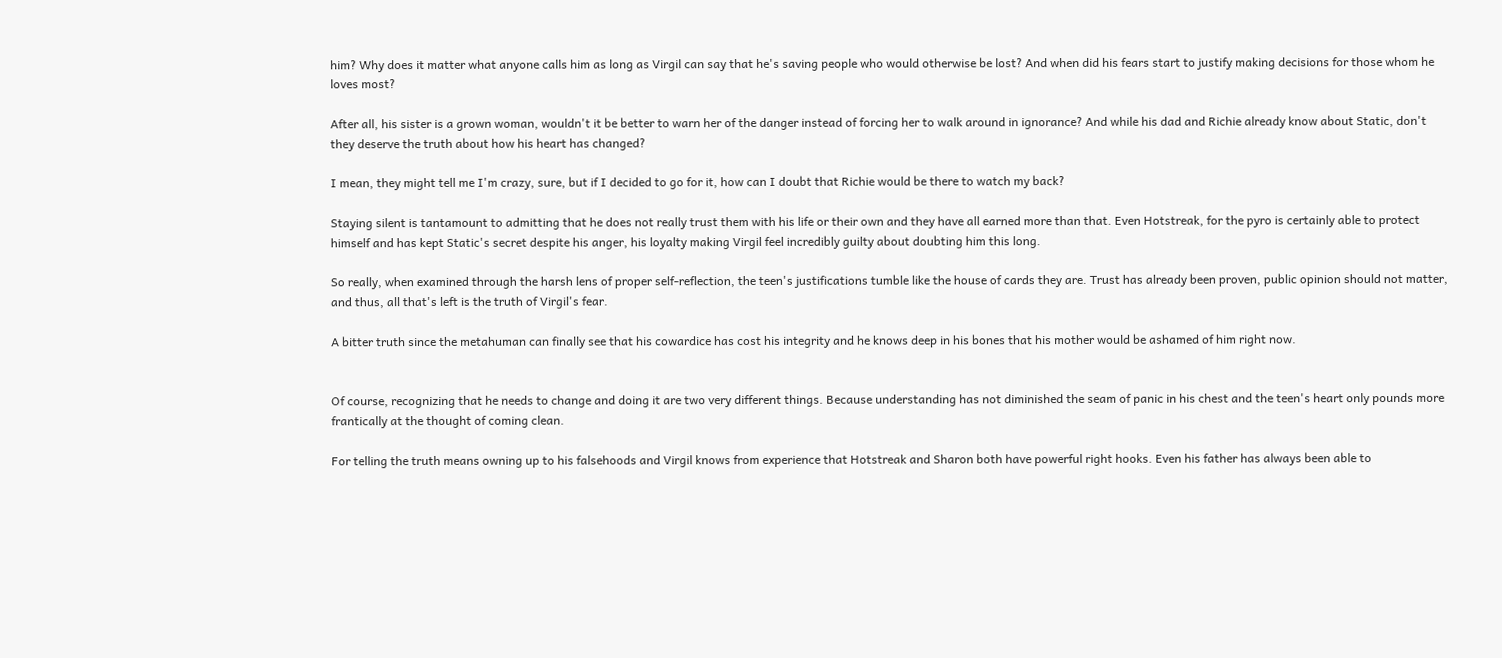him? Why does it matter what anyone calls him as long as Virgil can say that he's saving people who would otherwise be lost? And when did his fears start to justify making decisions for those whom he loves most?

After all, his sister is a grown woman, wouldn't it be better to warn her of the danger instead of forcing her to walk around in ignorance? And while his dad and Richie already know about Static, don't they deserve the truth about how his heart has changed?

I mean, they might tell me I'm crazy, sure, but if I decided to go for it, how can I doubt that Richie would be there to watch my back?

Staying silent is tantamount to admitting that he does not really trust them with his life or their own and they have all earned more than that. Even Hotstreak, for the pyro is certainly able to protect himself and has kept Static's secret despite his anger, his loyalty making Virgil feel incredibly guilty about doubting him this long.

So really, when examined through the harsh lens of proper self-reflection, the teen's justifications tumble like the house of cards they are. Trust has already been proven, public opinion should not matter, and thus, all that's left is the truth of Virgil's fear.

A bitter truth since the metahuman can finally see that his cowardice has cost his integrity and he knows deep in his bones that his mother would be ashamed of him right now.


Of course, recognizing that he needs to change and doing it are two very different things. Because understanding has not diminished the seam of panic in his chest and the teen's heart only pounds more frantically at the thought of coming clean.

For telling the truth means owning up to his falsehoods and Virgil knows from experience that Hotstreak and Sharon both have powerful right hooks. Even his father has always been able to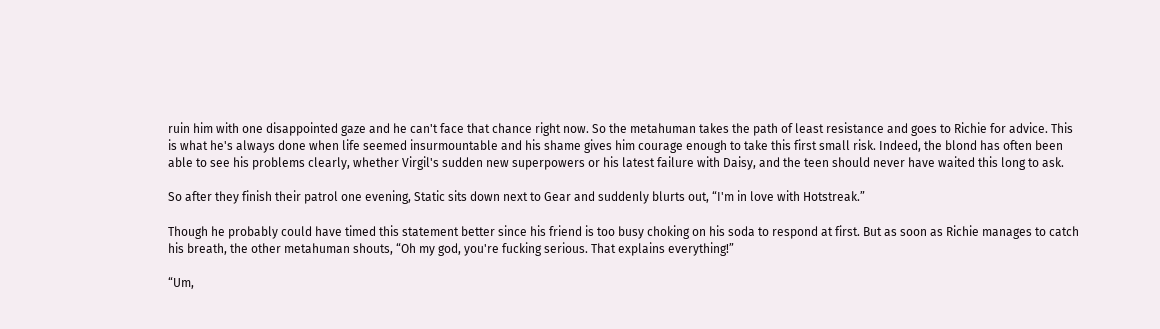ruin him with one disappointed gaze and he can't face that chance right now. So the metahuman takes the path of least resistance and goes to Richie for advice. This is what he's always done when life seemed insurmountable and his shame gives him courage enough to take this first small risk. Indeed, the blond has often been able to see his problems clearly, whether Virgil's sudden new superpowers or his latest failure with Daisy, and the teen should never have waited this long to ask.

So after they finish their patrol one evening, Static sits down next to Gear and suddenly blurts out, “I'm in love with Hotstreak.”

Though he probably could have timed this statement better since his friend is too busy choking on his soda to respond at first. But as soon as Richie manages to catch his breath, the other metahuman shouts, “Oh my god, you're fucking serious. That explains everything!”

“Um,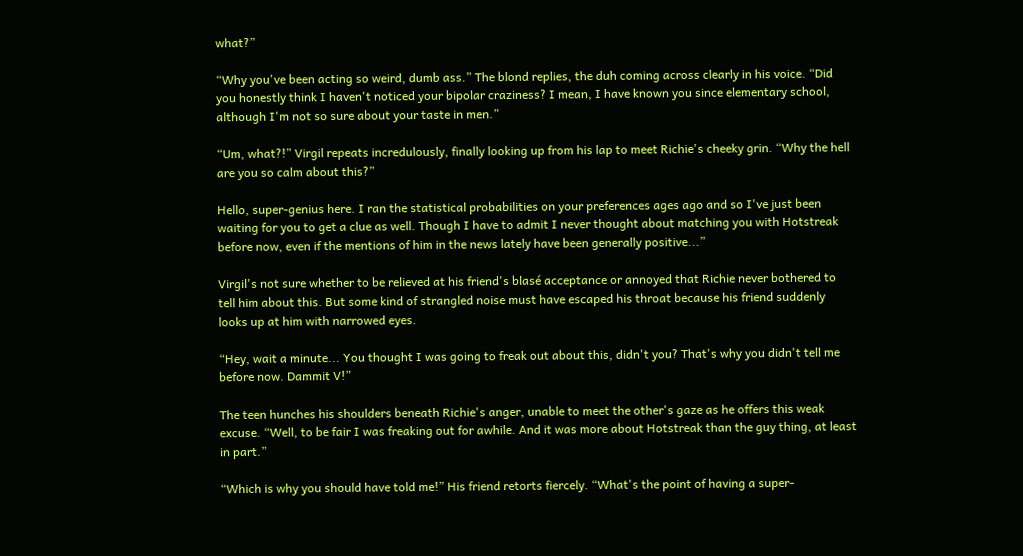what?”

“Why you've been acting so weird, dumb ass.” The blond replies, the duh coming across clearly in his voice. “Did you honestly think I haven't noticed your bipolar craziness? I mean, I have known you since elementary school, although I'm not so sure about your taste in men.”

“Um, what?!” Virgil repeats incredulously, finally looking up from his lap to meet Richie's cheeky grin. “Why the hell are you so calm about this?”

Hello, super-genius here. I ran the statistical probabilities on your preferences ages ago and so I've just been waiting for you to get a clue as well. Though I have to admit I never thought about matching you with Hotstreak before now, even if the mentions of him in the news lately have been generally positive...”

Virgil's not sure whether to be relieved at his friend's blasé acceptance or annoyed that Richie never bothered to tell him about this. But some kind of strangled noise must have escaped his throat because his friend suddenly looks up at him with narrowed eyes.

“Hey, wait a minute... You thought I was going to freak out about this, didn't you? That's why you didn't tell me before now. Dammit V!”

The teen hunches his shoulders beneath Richie's anger, unable to meet the other's gaze as he offers this weak excuse. “Well, to be fair I was freaking out for awhile. And it was more about Hotstreak than the guy thing, at least in part.”

“Which is why you should have told me!” His friend retorts fiercely. “What's the point of having a super-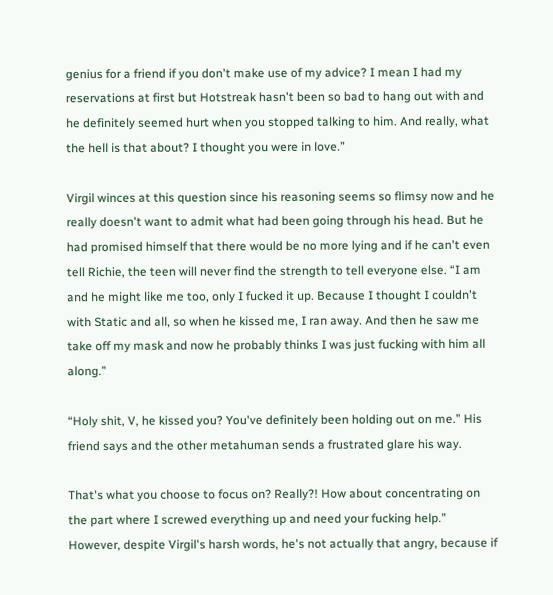genius for a friend if you don't make use of my advice? I mean I had my reservations at first but Hotstreak hasn't been so bad to hang out with and he definitely seemed hurt when you stopped talking to him. And really, what the hell is that about? I thought you were in love.”

Virgil winces at this question since his reasoning seems so flimsy now and he really doesn't want to admit what had been going through his head. But he had promised himself that there would be no more lying and if he can't even tell Richie, the teen will never find the strength to tell everyone else. “I am and he might like me too, only I fucked it up. Because I thought I couldn't with Static and all, so when he kissed me, I ran away. And then he saw me take off my mask and now he probably thinks I was just fucking with him all along.”

“Holy shit, V, he kissed you? You've definitely been holding out on me.” His friend says and the other metahuman sends a frustrated glare his way.

That's what you choose to focus on? Really?! How about concentrating on the part where I screwed everything up and need your fucking help.” However, despite Virgil's harsh words, he's not actually that angry, because if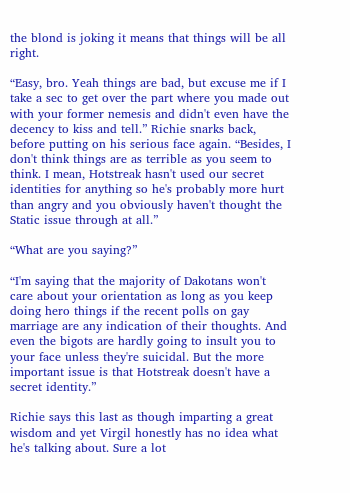the blond is joking it means that things will be all right.

“Easy, bro. Yeah things are bad, but excuse me if I take a sec to get over the part where you made out with your former nemesis and didn't even have the decency to kiss and tell.” Richie snarks back, before putting on his serious face again. “Besides, I don't think things are as terrible as you seem to think. I mean, Hotstreak hasn't used our secret identities for anything so he's probably more hurt than angry and you obviously haven't thought the Static issue through at all.”

“What are you saying?”

“I'm saying that the majority of Dakotans won't care about your orientation as long as you keep doing hero things if the recent polls on gay marriage are any indication of their thoughts. And even the bigots are hardly going to insult you to your face unless they're suicidal. But the more important issue is that Hotstreak doesn't have a secret identity.”

Richie says this last as though imparting a great wisdom and yet Virgil honestly has no idea what he's talking about. Sure a lot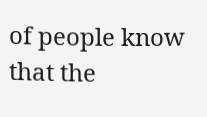of people know that the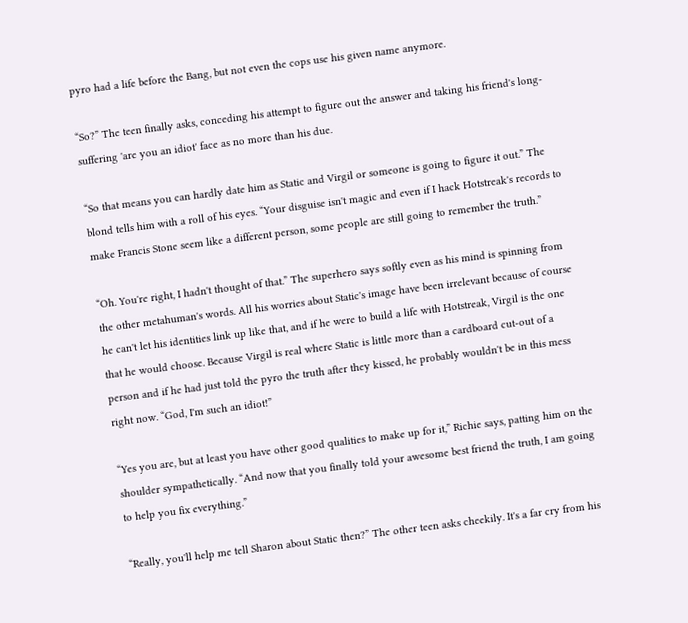pyro had a life before the Bang, but not even the cops use his given name anymore.

“So?” The teen finally asks, conceding his attempt to figure out the answer and taking his friend's long-suffering 'are you an idiot' face as no more than his due.

“So that means you can hardly date him as Static and Virgil or someone is going to figure it out.” The blond tells him with a roll of his eyes. “Your disguise isn't magic and even if I hack Hotstreak's records to make Francis Stone seem like a different person, some people are still going to remember the truth.”

“Oh. You're right, I hadn't thought of that.” The superhero says softly even as his mind is spinning from the other metahuman's words. All his worries about Static's image have been irrelevant because of course he can't let his identities link up like that, and if he were to build a life with Hotstreak, Virgil is the one that he would choose. Because Virgil is real where Static is little more than a cardboard cut-out of a person and if he had just told the pyro the truth after they kissed, he probably wouldn't be in this mess right now. “God, I'm such an idiot!”

“Yes you are, but at least you have other good qualities to make up for it,” Richie says, patting him on the shoulder sympathetically. “And now that you finally told your awesome best friend the truth, I am going to help you fix everything.”

“Really, you'll help me tell Sharon about Static then?” The other teen asks cheekily. It's a far cry from his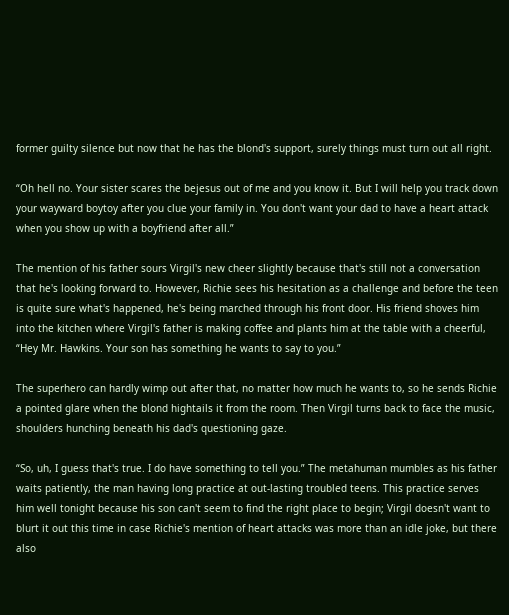former guilty silence but now that he has the blond's support, surely things must turn out all right.

“Oh hell no. Your sister scares the bejesus out of me and you know it. But I will help you track down your wayward boytoy after you clue your family in. You don't want your dad to have a heart attack when you show up with a boyfriend after all.”

The mention of his father sours Virgil's new cheer slightly because that's still not a conversation that he's looking forward to. However, Richie sees his hesitation as a challenge and before the teen is quite sure what's happened, he's being marched through his front door. His friend shoves him into the kitchen where Virgil's father is making coffee and plants him at the table with a cheerful, “Hey Mr. Hawkins. Your son has something he wants to say to you.”

The superhero can hardly wimp out after that, no matter how much he wants to, so he sends Richie a pointed glare when the blond hightails it from the room. Then Virgil turns back to face the music, shoulders hunching beneath his dad's questioning gaze.

“So, uh, I guess that's true. I do have something to tell you.” The metahuman mumbles as his father waits patiently, the man having long practice at out-lasting troubled teens. This practice serves him well tonight because his son can't seem to find the right place to begin; Virgil doesn't want to blurt it out this time in case Richie's mention of heart attacks was more than an idle joke, but there also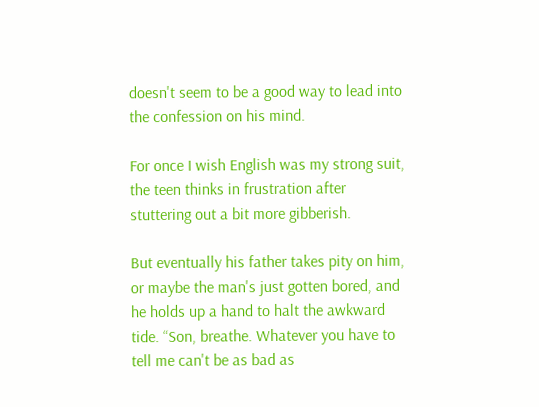doesn't seem to be a good way to lead into the confession on his mind.

For once I wish English was my strong suit, the teen thinks in frustration after stuttering out a bit more gibberish.

But eventually his father takes pity on him, or maybe the man's just gotten bored, and he holds up a hand to halt the awkward tide. “Son, breathe. Whatever you have to tell me can't be as bad as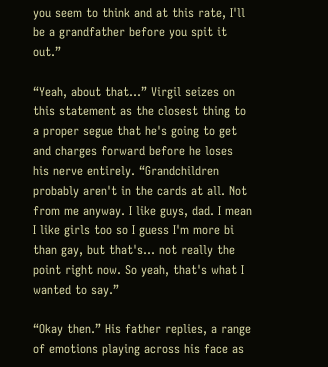you seem to think and at this rate, I'll be a grandfather before you spit it out.”

“Yeah, about that...” Virgil seizes on this statement as the closest thing to a proper segue that he's going to get and charges forward before he loses his nerve entirely. “Grandchildren probably aren't in the cards at all. Not from me anyway. I like guys, dad. I mean I like girls too so I guess I'm more bi than gay, but that's... not really the point right now. So yeah, that's what I wanted to say.”

“Okay then.” His father replies, a range of emotions playing across his face as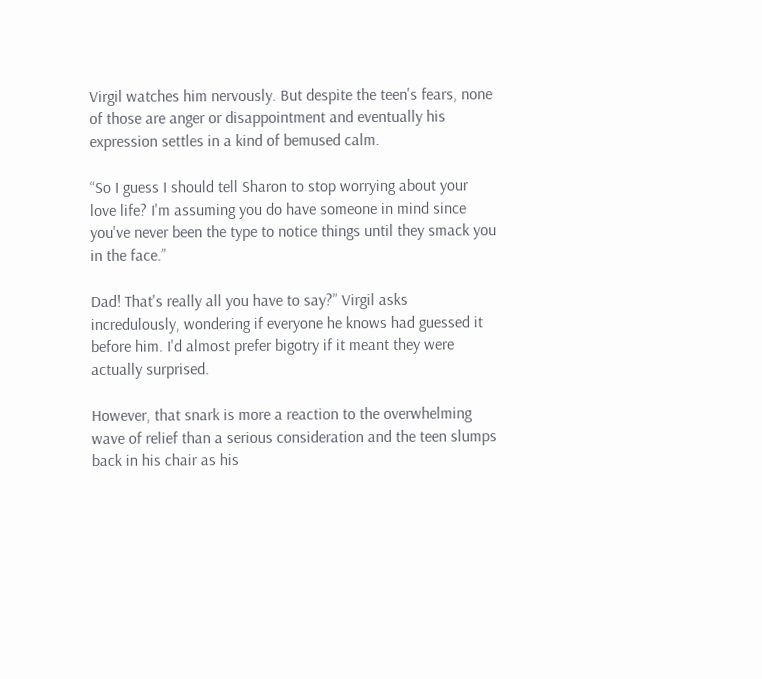Virgil watches him nervously. But despite the teen's fears, none of those are anger or disappointment and eventually his expression settles in a kind of bemused calm.

“So I guess I should tell Sharon to stop worrying about your love life? I'm assuming you do have someone in mind since you've never been the type to notice things until they smack you in the face.”

Dad! That's really all you have to say?” Virgil asks incredulously, wondering if everyone he knows had guessed it before him. I'd almost prefer bigotry if it meant they were actually surprised.

However, that snark is more a reaction to the overwhelming wave of relief than a serious consideration and the teen slumps back in his chair as his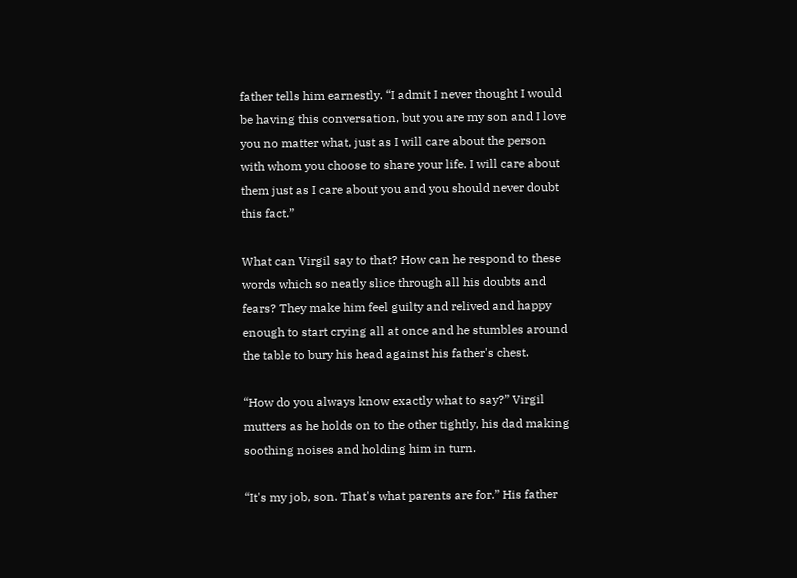father tells him earnestly. “I admit I never thought I would be having this conversation, but you are my son and I love you no matter what, just as I will care about the person with whom you choose to share your life. I will care about them just as I care about you and you should never doubt this fact.”

What can Virgil say to that? How can he respond to these words which so neatly slice through all his doubts and fears? They make him feel guilty and relived and happy enough to start crying all at once and he stumbles around the table to bury his head against his father's chest.

“How do you always know exactly what to say?” Virgil mutters as he holds on to the other tightly, his dad making soothing noises and holding him in turn.

“It's my job, son. That's what parents are for.” His father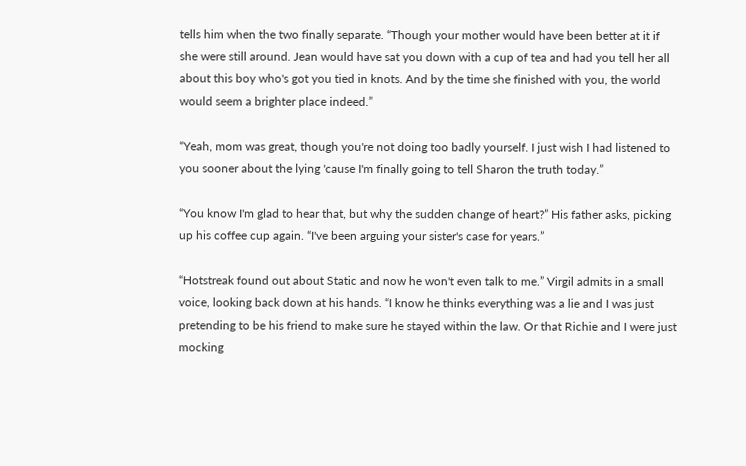tells him when the two finally separate. “Though your mother would have been better at it if she were still around. Jean would have sat you down with a cup of tea and had you tell her all about this boy who's got you tied in knots. And by the time she finished with you, the world would seem a brighter place indeed.”

“Yeah, mom was great, though you're not doing too badly yourself. I just wish I had listened to you sooner about the lying 'cause I'm finally going to tell Sharon the truth today.”

“You know I'm glad to hear that, but why the sudden change of heart?” His father asks, picking up his coffee cup again. “I've been arguing your sister's case for years.”

“Hotstreak found out about Static and now he won't even talk to me.” Virgil admits in a small voice, looking back down at his hands. “I know he thinks everything was a lie and I was just pretending to be his friend to make sure he stayed within the law. Or that Richie and I were just mocking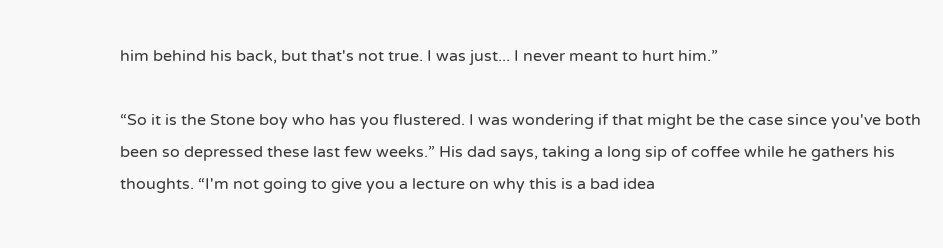him behind his back, but that's not true. I was just... I never meant to hurt him.”

“So it is the Stone boy who has you flustered. I was wondering if that might be the case since you've both been so depressed these last few weeks.” His dad says, taking a long sip of coffee while he gathers his thoughts. “I'm not going to give you a lecture on why this is a bad idea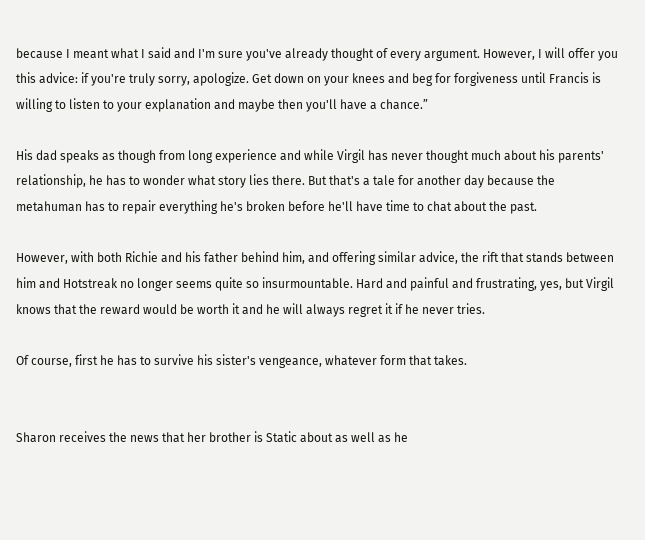because I meant what I said and I'm sure you've already thought of every argument. However, I will offer you this advice: if you're truly sorry, apologize. Get down on your knees and beg for forgiveness until Francis is willing to listen to your explanation and maybe then you'll have a chance.”

His dad speaks as though from long experience and while Virgil has never thought much about his parents' relationship, he has to wonder what story lies there. But that's a tale for another day because the metahuman has to repair everything he's broken before he'll have time to chat about the past.

However, with both Richie and his father behind him, and offering similar advice, the rift that stands between him and Hotstreak no longer seems quite so insurmountable. Hard and painful and frustrating, yes, but Virgil knows that the reward would be worth it and he will always regret it if he never tries.

Of course, first he has to survive his sister's vengeance, whatever form that takes.


Sharon receives the news that her brother is Static about as well as he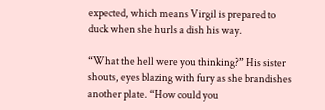expected, which means Virgil is prepared to duck when she hurls a dish his way.

“What the hell were you thinking?” His sister shouts, eyes blazing with fury as she brandishes another plate. “How could you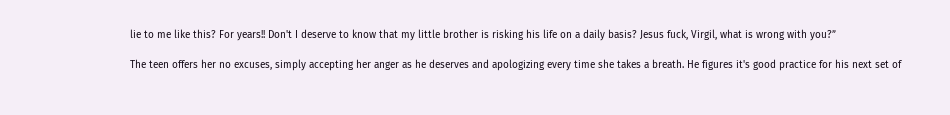lie to me like this? For years!! Don't I deserve to know that my little brother is risking his life on a daily basis? Jesus fuck, Virgil, what is wrong with you?”

The teen offers her no excuses, simply accepting her anger as he deserves and apologizing every time she takes a breath. He figures it's good practice for his next set of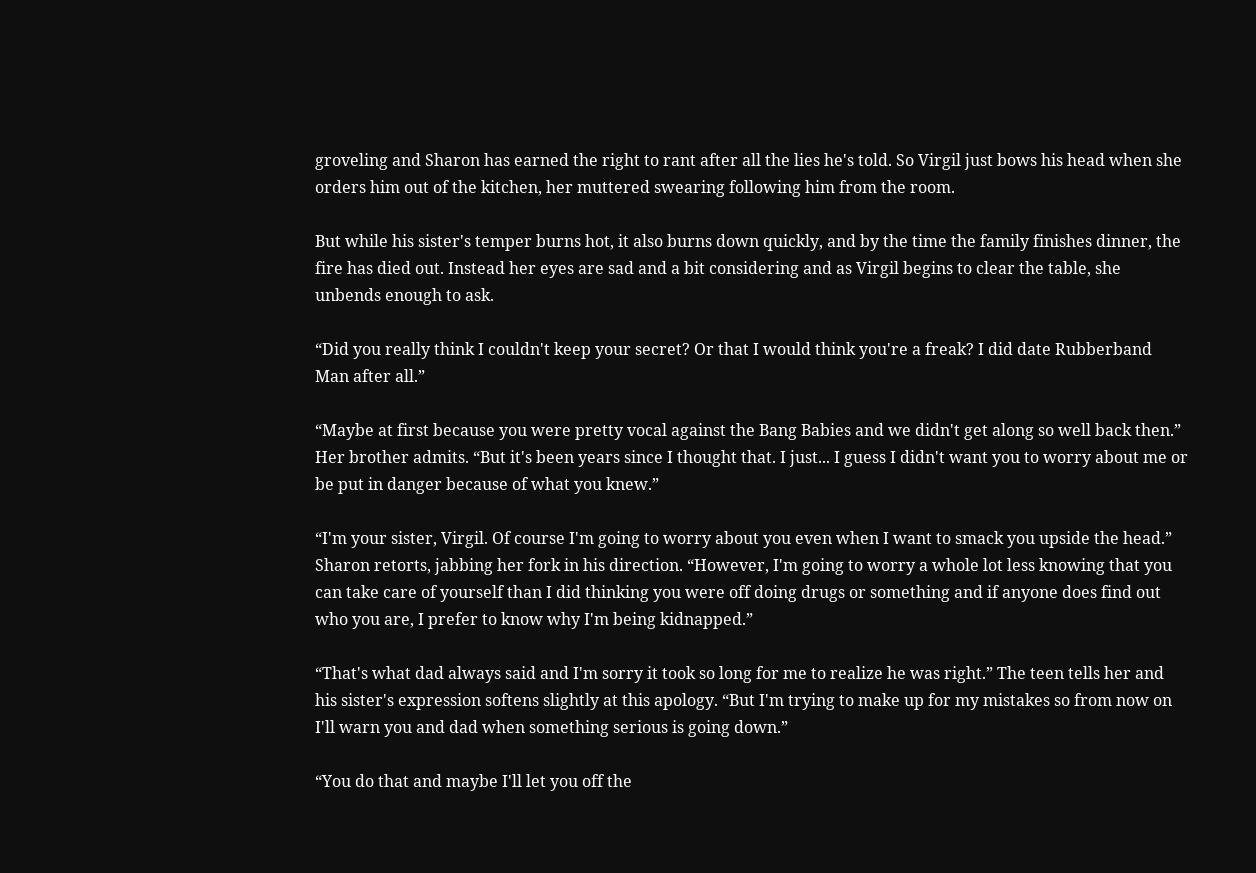groveling and Sharon has earned the right to rant after all the lies he's told. So Virgil just bows his head when she orders him out of the kitchen, her muttered swearing following him from the room.

But while his sister's temper burns hot, it also burns down quickly, and by the time the family finishes dinner, the fire has died out. Instead her eyes are sad and a bit considering and as Virgil begins to clear the table, she unbends enough to ask.

“Did you really think I couldn't keep your secret? Or that I would think you're a freak? I did date Rubberband Man after all.”

“Maybe at first because you were pretty vocal against the Bang Babies and we didn't get along so well back then.” Her brother admits. “But it's been years since I thought that. I just... I guess I didn't want you to worry about me or be put in danger because of what you knew.”

“I'm your sister, Virgil. Of course I'm going to worry about you even when I want to smack you upside the head.” Sharon retorts, jabbing her fork in his direction. “However, I'm going to worry a whole lot less knowing that you can take care of yourself than I did thinking you were off doing drugs or something and if anyone does find out who you are, I prefer to know why I'm being kidnapped.”

“That's what dad always said and I'm sorry it took so long for me to realize he was right.” The teen tells her and his sister's expression softens slightly at this apology. “But I'm trying to make up for my mistakes so from now on I'll warn you and dad when something serious is going down.”

“You do that and maybe I'll let you off the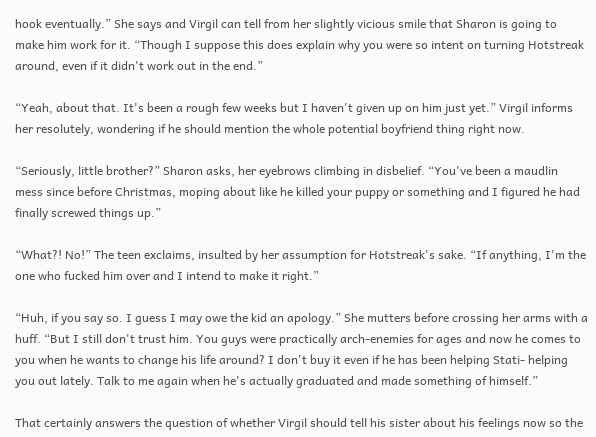hook eventually.” She says and Virgil can tell from her slightly vicious smile that Sharon is going to make him work for it. “Though I suppose this does explain why you were so intent on turning Hotstreak around, even if it didn't work out in the end.”

“Yeah, about that. It's been a rough few weeks but I haven't given up on him just yet.” Virgil informs her resolutely, wondering if he should mention the whole potential boyfriend thing right now.

“Seriously, little brother?” Sharon asks, her eyebrows climbing in disbelief. “You've been a maudlin mess since before Christmas, moping about like he killed your puppy or something and I figured he had finally screwed things up.”

“What?! No!” The teen exclaims, insulted by her assumption for Hotstreak's sake. “If anything, I'm the one who fucked him over and I intend to make it right.”

“Huh, if you say so. I guess I may owe the kid an apology.” She mutters before crossing her arms with a huff. “But I still don't trust him. You guys were practically arch-enemies for ages and now he comes to you when he wants to change his life around? I don't buy it even if he has been helping Stati- helping you out lately. Talk to me again when he's actually graduated and made something of himself.”

That certainly answers the question of whether Virgil should tell his sister about his feelings now so the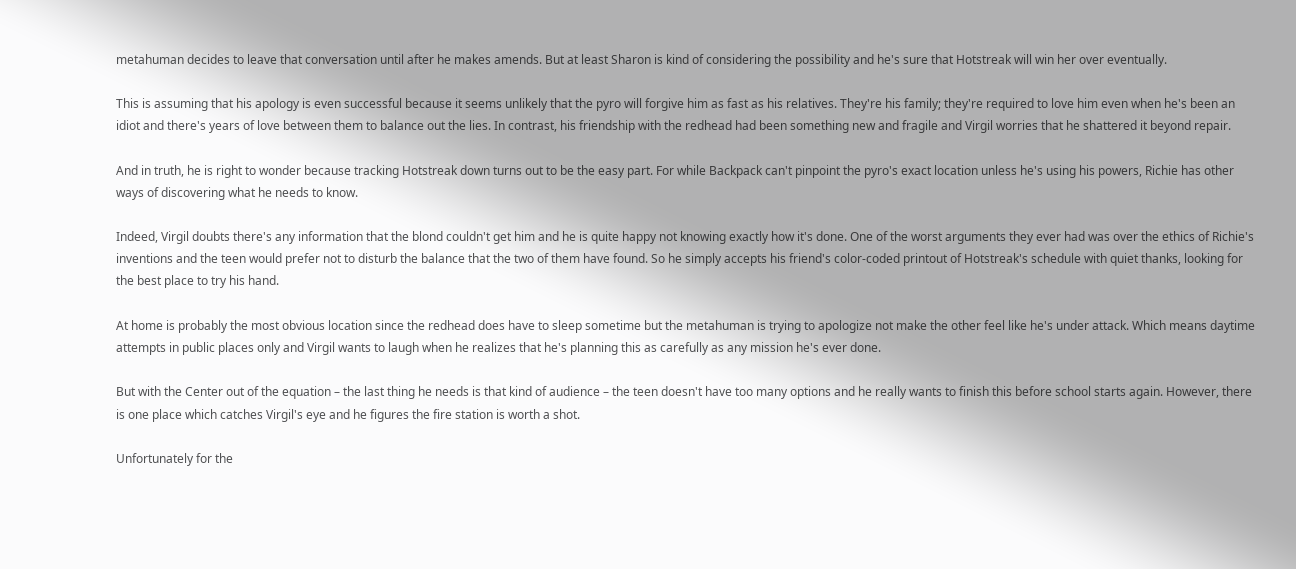metahuman decides to leave that conversation until after he makes amends. But at least Sharon is kind of considering the possibility and he's sure that Hotstreak will win her over eventually.

This is assuming that his apology is even successful because it seems unlikely that the pyro will forgive him as fast as his relatives. They're his family; they're required to love him even when he's been an idiot and there's years of love between them to balance out the lies. In contrast, his friendship with the redhead had been something new and fragile and Virgil worries that he shattered it beyond repair.

And in truth, he is right to wonder because tracking Hotstreak down turns out to be the easy part. For while Backpack can't pinpoint the pyro's exact location unless he's using his powers, Richie has other ways of discovering what he needs to know.

Indeed, Virgil doubts there's any information that the blond couldn't get him and he is quite happy not knowing exactly how it's done. One of the worst arguments they ever had was over the ethics of Richie's inventions and the teen would prefer not to disturb the balance that the two of them have found. So he simply accepts his friend's color-coded printout of Hotstreak's schedule with quiet thanks, looking for the best place to try his hand.

At home is probably the most obvious location since the redhead does have to sleep sometime but the metahuman is trying to apologize not make the other feel like he's under attack. Which means daytime attempts in public places only and Virgil wants to laugh when he realizes that he's planning this as carefully as any mission he's ever done.

But with the Center out of the equation – the last thing he needs is that kind of audience – the teen doesn't have too many options and he really wants to finish this before school starts again. However, there is one place which catches Virgil's eye and he figures the fire station is worth a shot.

Unfortunately for the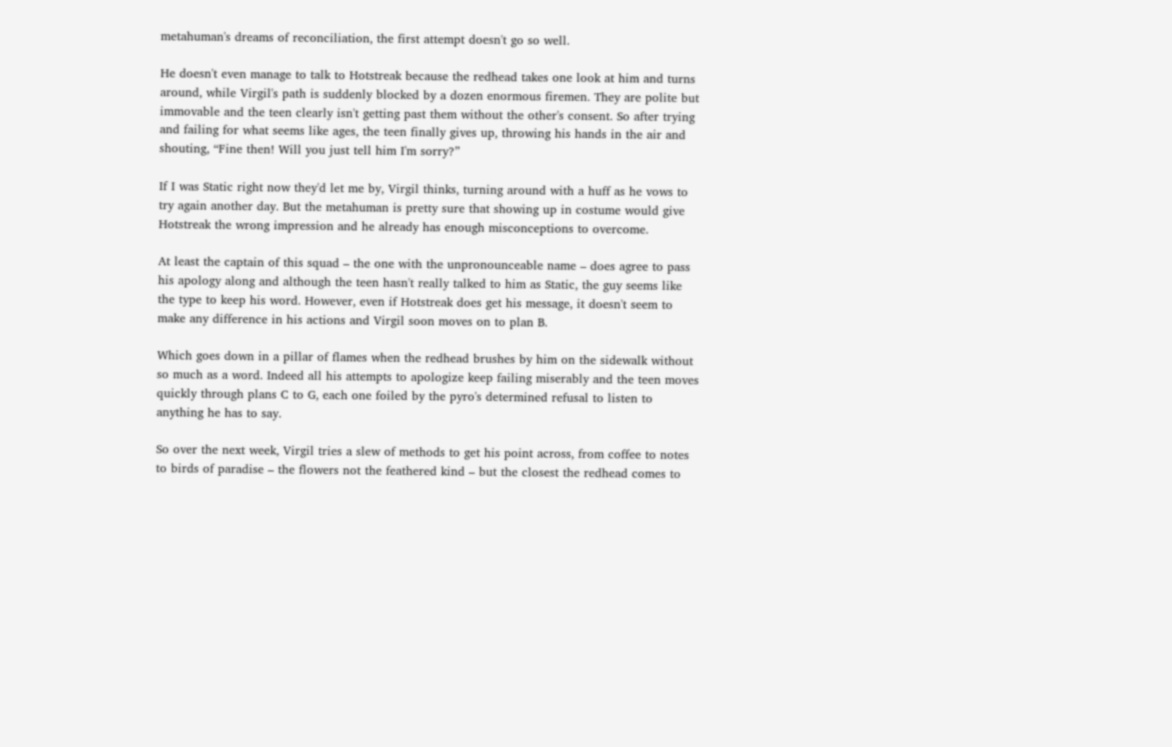metahuman's dreams of reconciliation, the first attempt doesn't go so well.

He doesn't even manage to talk to Hotstreak because the redhead takes one look at him and turns around, while Virgil's path is suddenly blocked by a dozen enormous firemen. They are polite but immovable and the teen clearly isn't getting past them without the other's consent. So after trying and failing for what seems like ages, the teen finally gives up, throwing his hands in the air and shouting, “Fine then! Will you just tell him I'm sorry?”

If I was Static right now they'd let me by, Virgil thinks, turning around with a huff as he vows to try again another day. But the metahuman is pretty sure that showing up in costume would give Hotstreak the wrong impression and he already has enough misconceptions to overcome.

At least the captain of this squad – the one with the unpronounceable name – does agree to pass his apology along and although the teen hasn't really talked to him as Static, the guy seems like the type to keep his word. However, even if Hotstreak does get his message, it doesn't seem to make any difference in his actions and Virgil soon moves on to plan B.

Which goes down in a pillar of flames when the redhead brushes by him on the sidewalk without so much as a word. Indeed all his attempts to apologize keep failing miserably and the teen moves quickly through plans C to G, each one foiled by the pyro's determined refusal to listen to anything he has to say.

So over the next week, Virgil tries a slew of methods to get his point across, from coffee to notes to birds of paradise – the flowers not the feathered kind – but the closest the redhead comes to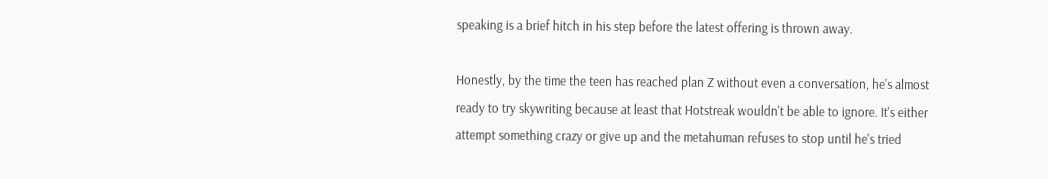speaking is a brief hitch in his step before the latest offering is thrown away.

Honestly, by the time the teen has reached plan Z without even a conversation, he's almost ready to try skywriting because at least that Hotstreak wouldn't be able to ignore. It's either attempt something crazy or give up and the metahuman refuses to stop until he's tried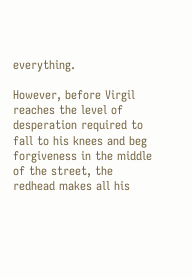everything.

However, before Virgil reaches the level of desperation required to fall to his knees and beg forgiveness in the middle of the street, the redhead makes all his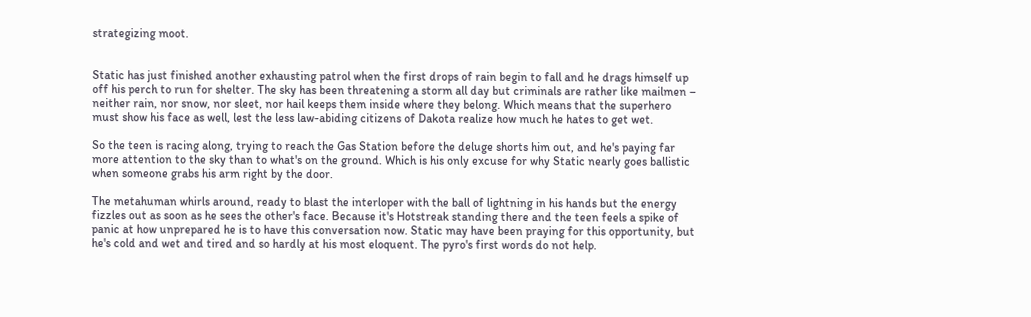strategizing moot.


Static has just finished another exhausting patrol when the first drops of rain begin to fall and he drags himself up off his perch to run for shelter. The sky has been threatening a storm all day but criminals are rather like mailmen – neither rain, nor snow, nor sleet, nor hail keeps them inside where they belong. Which means that the superhero must show his face as well, lest the less law-abiding citizens of Dakota realize how much he hates to get wet.

So the teen is racing along, trying to reach the Gas Station before the deluge shorts him out, and he's paying far more attention to the sky than to what's on the ground. Which is his only excuse for why Static nearly goes ballistic when someone grabs his arm right by the door.

The metahuman whirls around, ready to blast the interloper with the ball of lightning in his hands but the energy fizzles out as soon as he sees the other's face. Because it's Hotstreak standing there and the teen feels a spike of panic at how unprepared he is to have this conversation now. Static may have been praying for this opportunity, but he's cold and wet and tired and so hardly at his most eloquent. The pyro's first words do not help.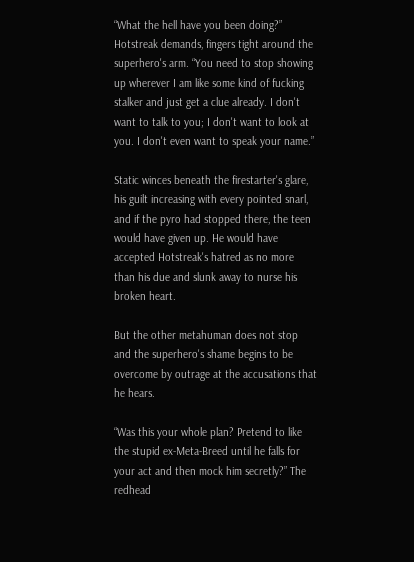“What the hell have you been doing?” Hotstreak demands, fingers tight around the superhero's arm. “You need to stop showing up wherever I am like some kind of fucking stalker and just get a clue already. I don't want to talk to you; I don't want to look at you. I don't even want to speak your name.”

Static winces beneath the firestarter's glare, his guilt increasing with every pointed snarl, and if the pyro had stopped there, the teen would have given up. He would have accepted Hotstreak's hatred as no more than his due and slunk away to nurse his broken heart.

But the other metahuman does not stop and the superhero's shame begins to be overcome by outrage at the accusations that he hears.

“Was this your whole plan? Pretend to like the stupid ex-Meta-Breed until he falls for your act and then mock him secretly?” The redhead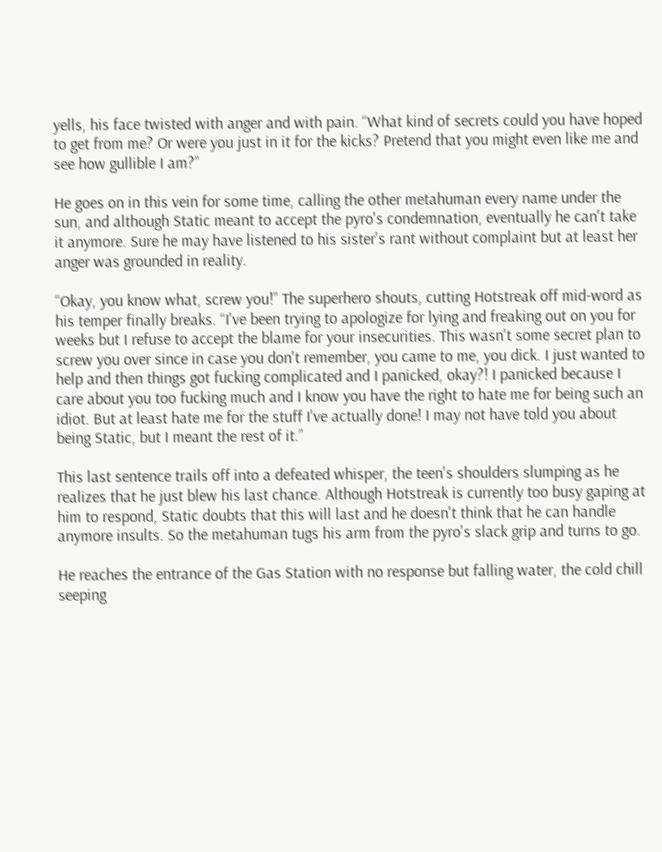yells, his face twisted with anger and with pain. “What kind of secrets could you have hoped to get from me? Or were you just in it for the kicks? Pretend that you might even like me and see how gullible I am?”

He goes on in this vein for some time, calling the other metahuman every name under the sun, and although Static meant to accept the pyro's condemnation, eventually he can't take it anymore. Sure he may have listened to his sister's rant without complaint but at least her anger was grounded in reality.

“Okay, you know what, screw you!” The superhero shouts, cutting Hotstreak off mid-word as his temper finally breaks. “I've been trying to apologize for lying and freaking out on you for weeks but I refuse to accept the blame for your insecurities. This wasn't some secret plan to screw you over since in case you don't remember, you came to me, you dick. I just wanted to help and then things got fucking complicated and I panicked, okay?! I panicked because I care about you too fucking much and I know you have the right to hate me for being such an idiot. But at least hate me for the stuff I've actually done! I may not have told you about being Static, but I meant the rest of it.”

This last sentence trails off into a defeated whisper, the teen's shoulders slumping as he realizes that he just blew his last chance. Although Hotstreak is currently too busy gaping at him to respond, Static doubts that this will last and he doesn't think that he can handle anymore insults. So the metahuman tugs his arm from the pyro's slack grip and turns to go.

He reaches the entrance of the Gas Station with no response but falling water, the cold chill seeping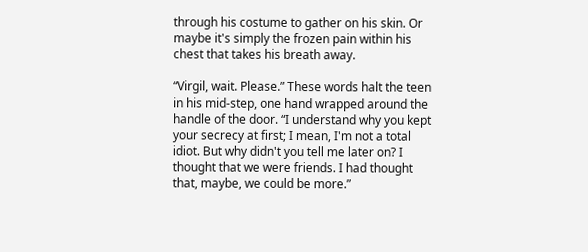through his costume to gather on his skin. Or maybe it's simply the frozen pain within his chest that takes his breath away.

“Virgil, wait. Please.” These words halt the teen in his mid-step, one hand wrapped around the handle of the door. “I understand why you kept your secrecy at first; I mean, I'm not a total idiot. But why didn't you tell me later on? I thought that we were friends. I had thought that, maybe, we could be more.”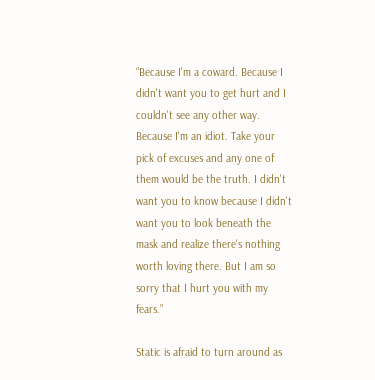“Because I'm a coward. Because I didn't want you to get hurt and I couldn't see any other way. Because I'm an idiot. Take your pick of excuses and any one of them would be the truth. I didn't want you to know because I didn't want you to look beneath the mask and realize there's nothing worth loving there. But I am so sorry that I hurt you with my fears.”

Static is afraid to turn around as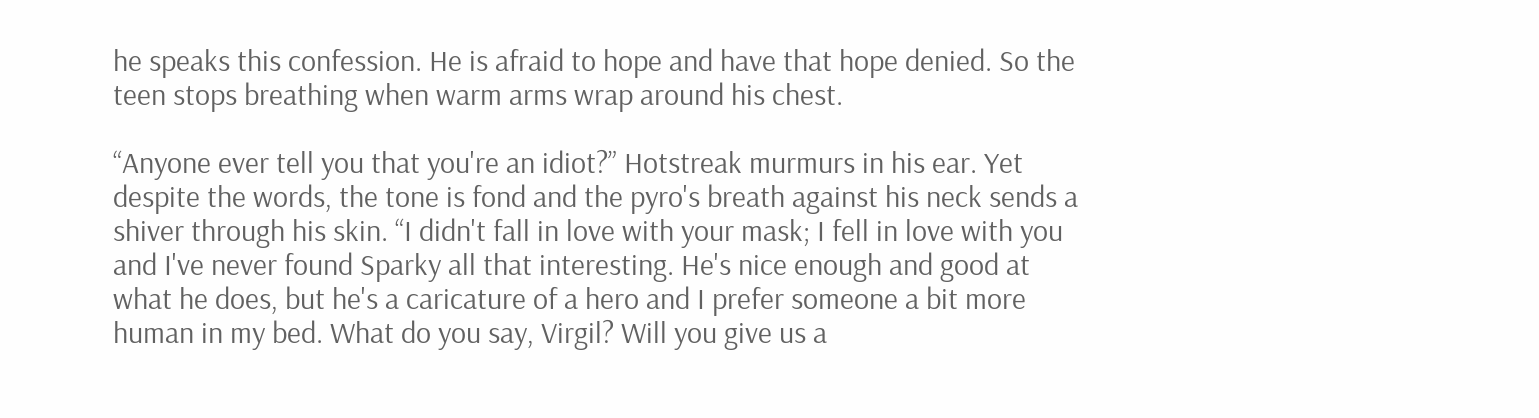he speaks this confession. He is afraid to hope and have that hope denied. So the teen stops breathing when warm arms wrap around his chest.

“Anyone ever tell you that you're an idiot?” Hotstreak murmurs in his ear. Yet despite the words, the tone is fond and the pyro's breath against his neck sends a shiver through his skin. “I didn't fall in love with your mask; I fell in love with you and I've never found Sparky all that interesting. He's nice enough and good at what he does, but he's a caricature of a hero and I prefer someone a bit more human in my bed. What do you say, Virgil? Will you give us a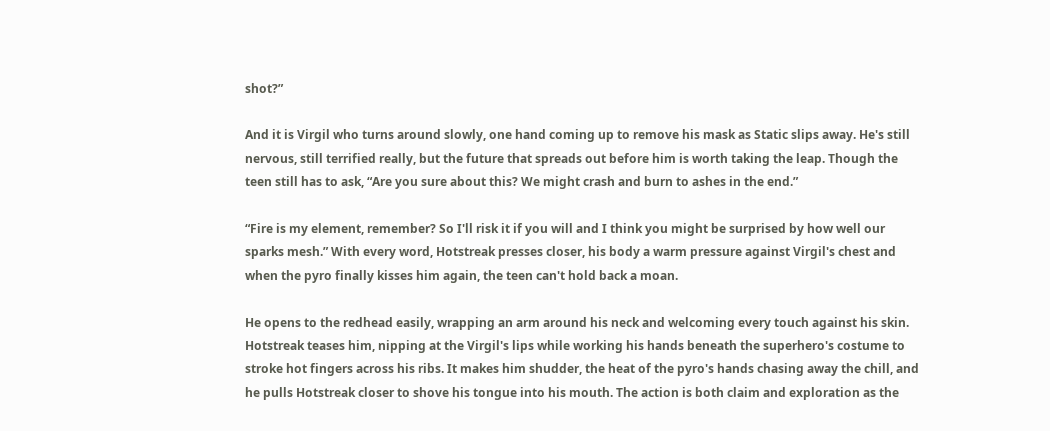shot?”

And it is Virgil who turns around slowly, one hand coming up to remove his mask as Static slips away. He's still nervous, still terrified really, but the future that spreads out before him is worth taking the leap. Though the teen still has to ask, “Are you sure about this? We might crash and burn to ashes in the end.”

“Fire is my element, remember? So I'll risk it if you will and I think you might be surprised by how well our sparks mesh.” With every word, Hotstreak presses closer, his body a warm pressure against Virgil's chest and when the pyro finally kisses him again, the teen can't hold back a moan.

He opens to the redhead easily, wrapping an arm around his neck and welcoming every touch against his skin. Hotstreak teases him, nipping at the Virgil's lips while working his hands beneath the superhero's costume to stroke hot fingers across his ribs. It makes him shudder, the heat of the pyro's hands chasing away the chill, and he pulls Hotstreak closer to shove his tongue into his mouth. The action is both claim and exploration as the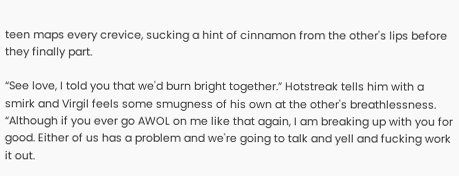teen maps every crevice, sucking a hint of cinnamon from the other's lips before they finally part.

“See love, I told you that we'd burn bright together.” Hotstreak tells him with a smirk and Virgil feels some smugness of his own at the other's breathlessness. “Although if you ever go AWOL on me like that again, I am breaking up with you for good. Either of us has a problem and we're going to talk and yell and fucking work it out.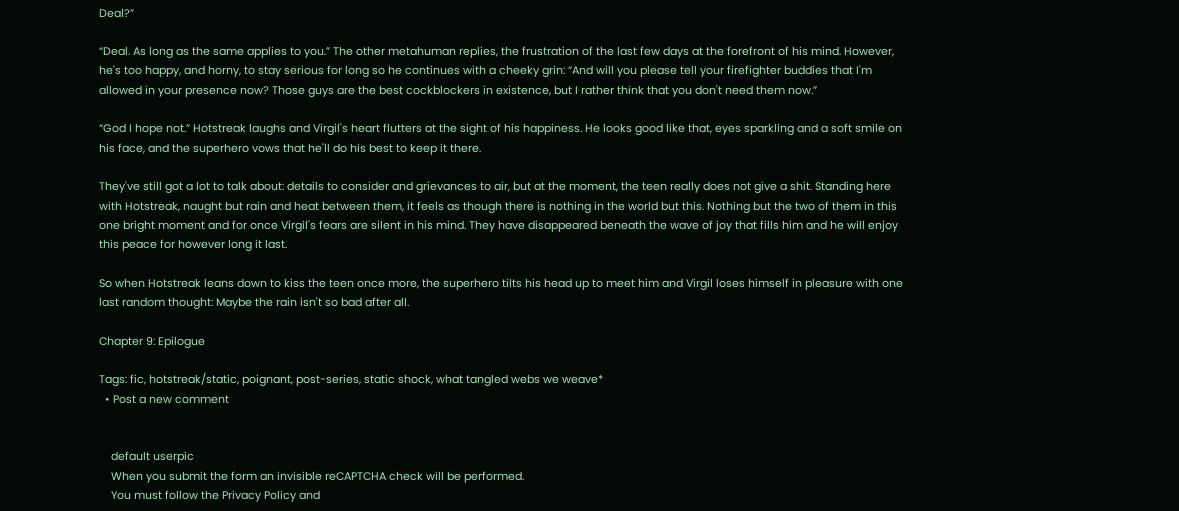Deal?”

“Deal. As long as the same applies to you.” The other metahuman replies, the frustration of the last few days at the forefront of his mind. However, he's too happy, and horny, to stay serious for long so he continues with a cheeky grin: “And will you please tell your firefighter buddies that I'm allowed in your presence now? Those guys are the best cockblockers in existence, but I rather think that you don't need them now.”

“God I hope not.” Hotstreak laughs and Virgil's heart flutters at the sight of his happiness. He looks good like that, eyes sparkling and a soft smile on his face, and the superhero vows that he'll do his best to keep it there.

They've still got a lot to talk about: details to consider and grievances to air, but at the moment, the teen really does not give a shit. Standing here with Hotstreak, naught but rain and heat between them, it feels as though there is nothing in the world but this. Nothing but the two of them in this one bright moment and for once Virgil's fears are silent in his mind. They have disappeared beneath the wave of joy that fills him and he will enjoy this peace for however long it last.

So when Hotstreak leans down to kiss the teen once more, the superhero tilts his head up to meet him and Virgil loses himself in pleasure with one last random thought: Maybe the rain isn't so bad after all.

Chapter 9: Epilogue

Tags: fic, hotstreak/static, poignant, post-series, static shock, what tangled webs we weave*
  • Post a new comment


    default userpic
    When you submit the form an invisible reCAPTCHA check will be performed.
    You must follow the Privacy Policy and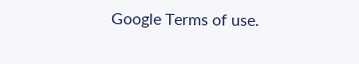Google Terms of use.